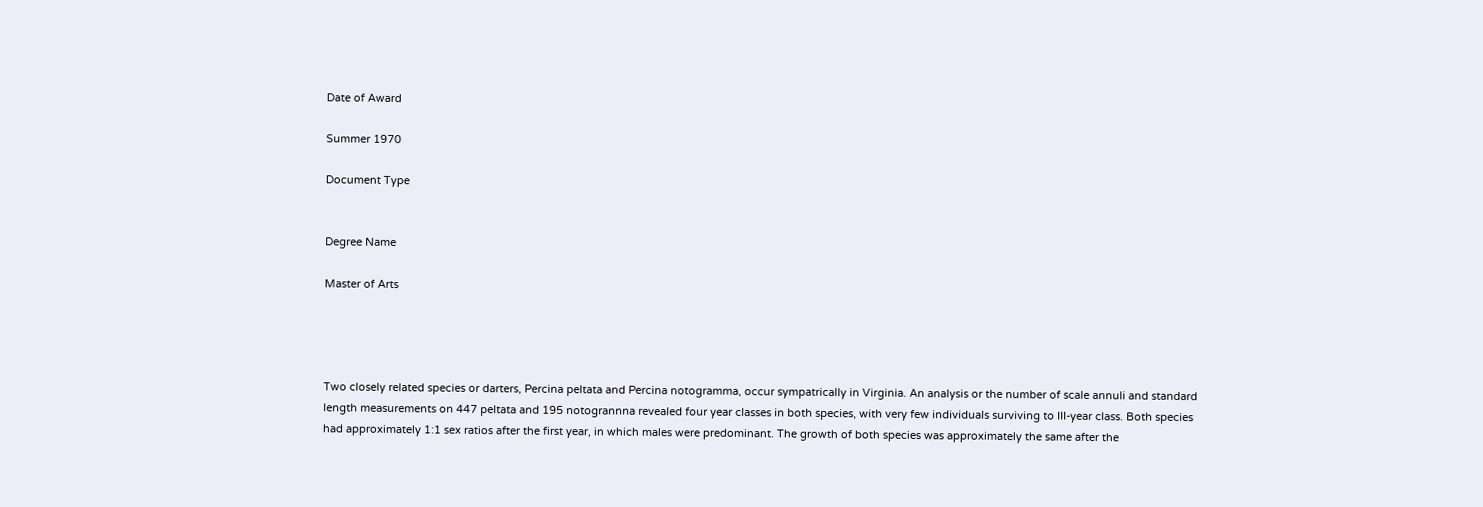Date of Award

Summer 1970

Document Type


Degree Name

Master of Arts




Two closely related species or darters, Percina peltata and Percina notogramma, occur sympatrically in Virginia. An analysis or the number of scale annuli and standard length measurements on 447 peltata and 195 notogrannna revealed four year classes in both species, with very few individuals surviving to III-year class. Both species had approximately 1:1 sex ratios after the first year, in which males were predominant. The growth of both species was approximately the same after the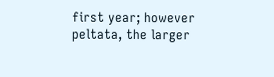first year; however peltata, the larger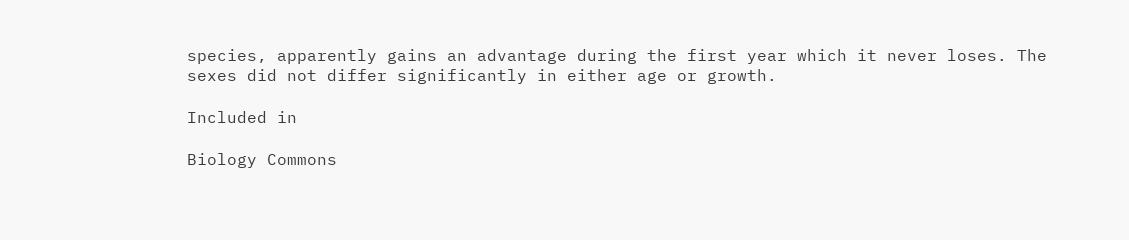species, apparently gains an advantage during the first year which it never loses. The sexes did not differ significantly in either age or growth.

Included in

Biology Commons